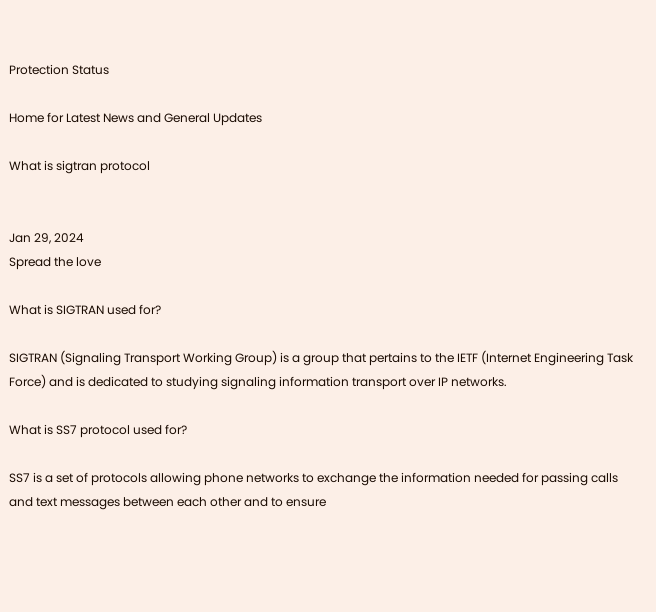Protection Status

Home for Latest News and General Updates

What is sigtran protocol


Jan 29, 2024
Spread the love

What is SIGTRAN used for?

SIGTRAN (Signaling Transport Working Group) is a group that pertains to the IETF (Internet Engineering Task Force) and is dedicated to studying signaling information transport over IP networks.

What is SS7 protocol used for?

SS7 is a set of protocols allowing phone networks to exchange the information needed for passing calls and text messages between each other and to ensure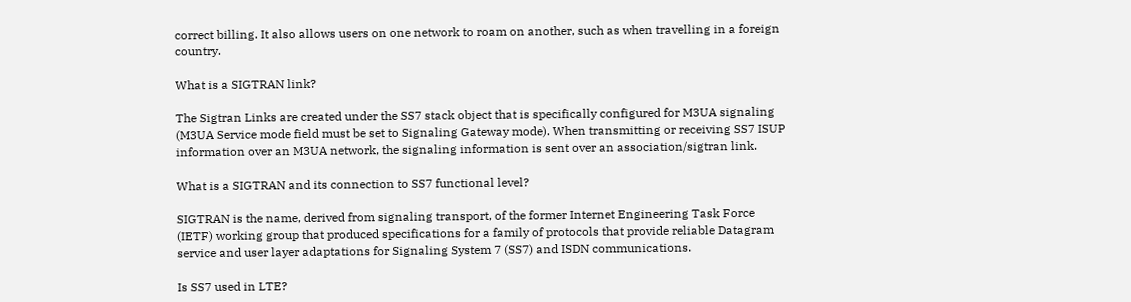correct billing. It also allows users on one network to roam on another, such as when travelling in a foreign country.

What is a SIGTRAN link?

The Sigtran Links are created under the SS7 stack object that is specifically configured for M3UA signaling (M3UA Service mode field must be set to Signaling Gateway mode). When transmitting or receiving SS7 ISUP information over an M3UA network, the signaling information is sent over an association/sigtran link.

What is a SIGTRAN and its connection to SS7 functional level?

SIGTRAN is the name, derived from signaling transport, of the former Internet Engineering Task Force (IETF) working group that produced specifications for a family of protocols that provide reliable Datagram service and user layer adaptations for Signaling System 7 (SS7) and ISDN communications.

Is SS7 used in LTE?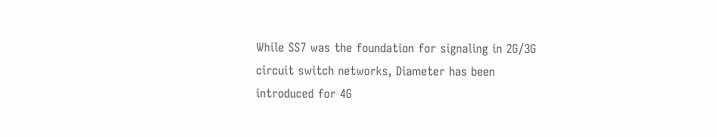While SS7 was the foundation for signaling in 2G/3G circuit switch networks, Diameter has been introduced for 4G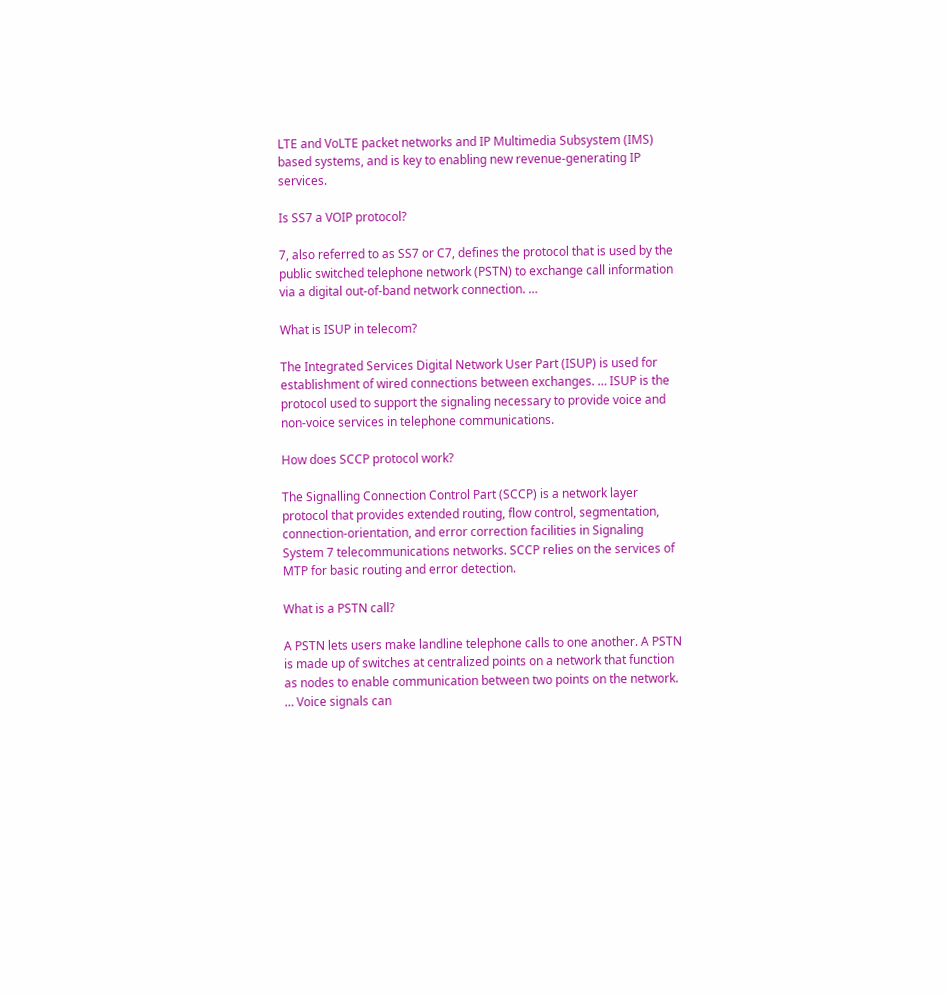LTE and VoLTE packet networks and IP Multimedia Subsystem (IMS) based systems, and is key to enabling new revenue-generating IP services.

Is SS7 a VOIP protocol?

7, also referred to as SS7 or C7, defines the protocol that is used by the public switched telephone network (PSTN) to exchange call information via a digital out-of-band network connection. …

What is ISUP in telecom?

The Integrated Services Digital Network User Part (ISUP) is used for establishment of wired connections between exchanges. … ISUP is the protocol used to support the signaling necessary to provide voice and non-voice services in telephone communications.

How does SCCP protocol work?

The Signalling Connection Control Part (SCCP) is a network layer protocol that provides extended routing, flow control, segmentation, connection-orientation, and error correction facilities in Signaling System 7 telecommunications networks. SCCP relies on the services of MTP for basic routing and error detection.

What is a PSTN call?

A PSTN lets users make landline telephone calls to one another. A PSTN is made up of switches at centralized points on a network that function as nodes to enable communication between two points on the network. … Voice signals can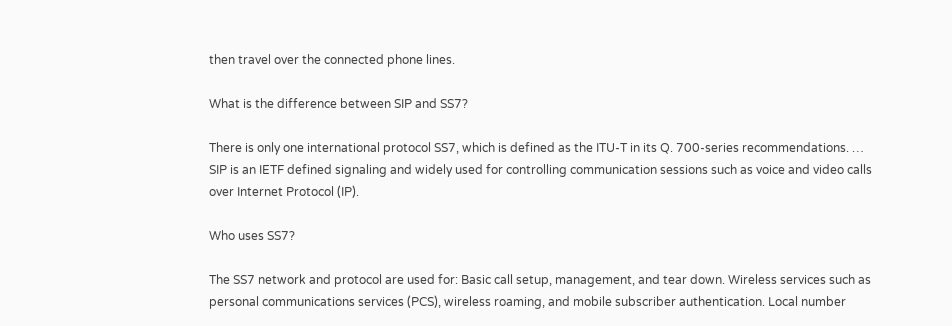then travel over the connected phone lines.

What is the difference between SIP and SS7?

There is only one international protocol SS7, which is defined as the ITU-T in its Q. 700-series recommendations. … SIP is an IETF defined signaling and widely used for controlling communication sessions such as voice and video calls over Internet Protocol (IP).

Who uses SS7?

The SS7 network and protocol are used for: Basic call setup, management, and tear down. Wireless services such as personal communications services (PCS), wireless roaming, and mobile subscriber authentication. Local number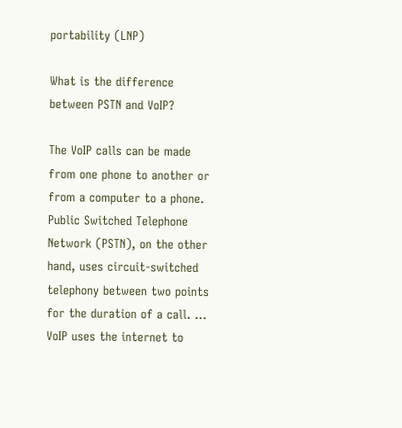portability (LNP)

What is the difference between PSTN and VoIP?

The VoIP calls can be made from one phone to another or from a computer to a phone. Public Switched Telephone Network (PSTN), on the other hand, uses circuit-switched telephony between two points for the duration of a call. … VoIP uses the internet to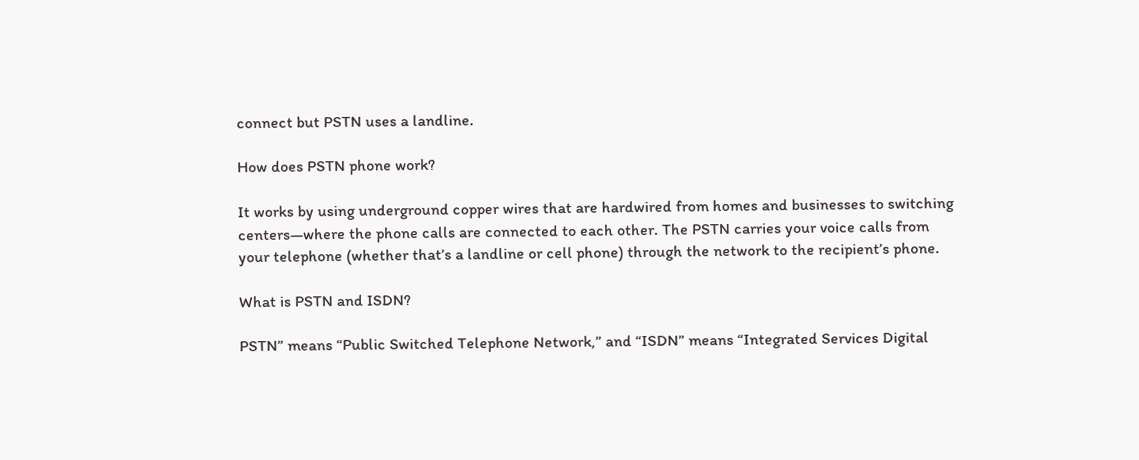connect but PSTN uses a landline.

How does PSTN phone work?

It works by using underground copper wires that are hardwired from homes and businesses to switching centers—where the phone calls are connected to each other. The PSTN carries your voice calls from your telephone (whether that’s a landline or cell phone) through the network to the recipient’s phone.

What is PSTN and ISDN?

PSTN” means “Public Switched Telephone Network,” and “ISDN” means “Integrated Services Digital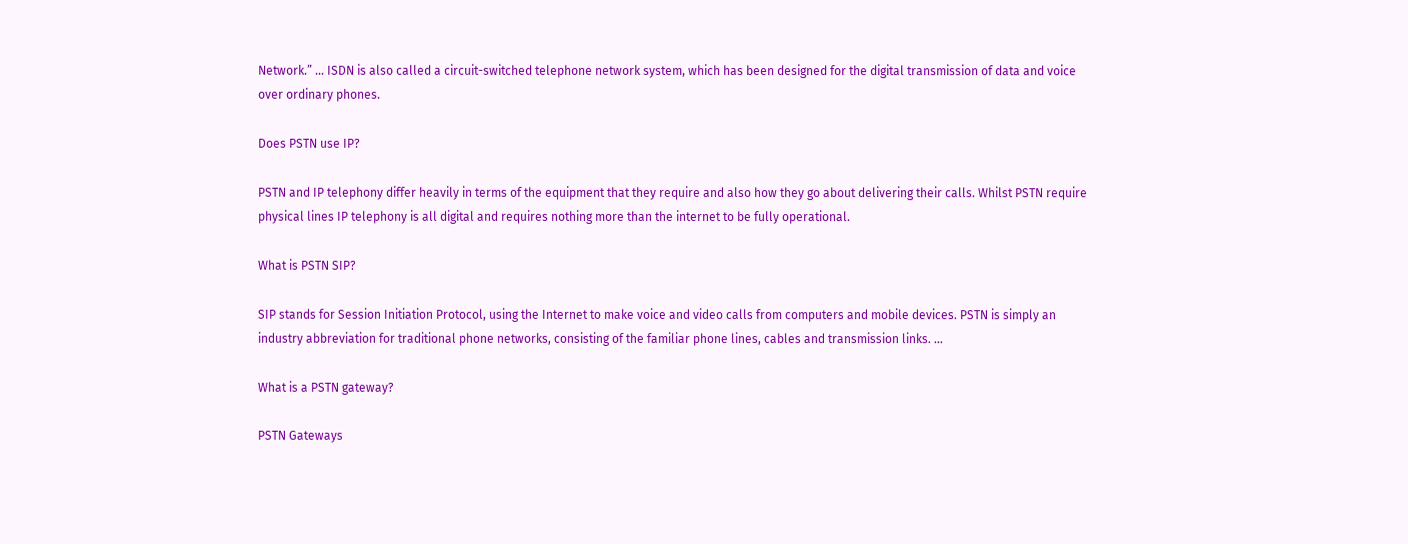Network.” … ISDN is also called a circuit-switched telephone network system, which has been designed for the digital transmission of data and voice over ordinary phones.

Does PSTN use IP?

PSTN and IP telephony differ heavily in terms of the equipment that they require and also how they go about delivering their calls. Whilst PSTN require physical lines IP telephony is all digital and requires nothing more than the internet to be fully operational.

What is PSTN SIP?

SIP stands for Session Initiation Protocol, using the Internet to make voice and video calls from computers and mobile devices. PSTN is simply an industry abbreviation for traditional phone networks, consisting of the familiar phone lines, cables and transmission links. …

What is a PSTN gateway?

PSTN Gateways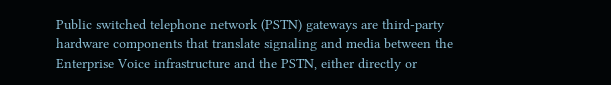Public switched telephone network (PSTN) gateways are third-party hardware components that translate signaling and media between the Enterprise Voice infrastructure and the PSTN, either directly or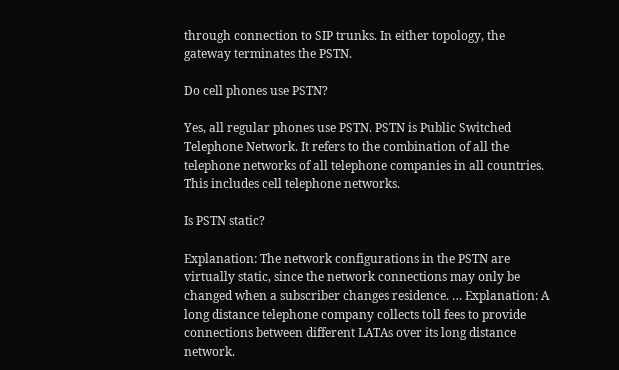through connection to SIP trunks. In either topology, the gateway terminates the PSTN.

Do cell phones use PSTN?

Yes, all regular phones use PSTN. PSTN is Public Switched Telephone Network. It refers to the combination of all the telephone networks of all telephone companies in all countries. This includes cell telephone networks.

Is PSTN static?

Explanation: The network configurations in the PSTN are virtually static, since the network connections may only be changed when a subscriber changes residence. … Explanation: A long distance telephone company collects toll fees to provide connections between different LATAs over its long distance network.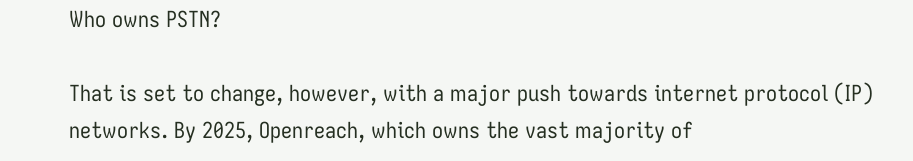Who owns PSTN?

That is set to change, however, with a major push towards internet protocol (IP) networks. By 2025, Openreach, which owns the vast majority of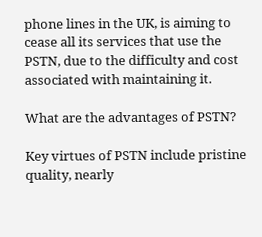phone lines in the UK, is aiming to cease all its services that use the PSTN, due to the difficulty and cost associated with maintaining it.

What are the advantages of PSTN?

Key virtues of PSTN include pristine quality, nearly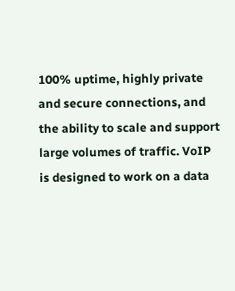100% uptime, highly private and secure connections, and the ability to scale and support large volumes of traffic. VoIP is designed to work on a data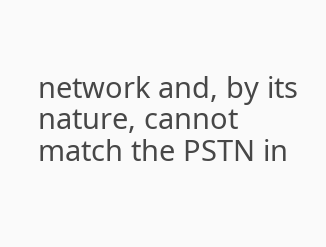network and, by its nature, cannot match the PSTN in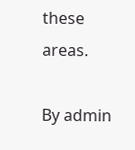these areas.

By admin